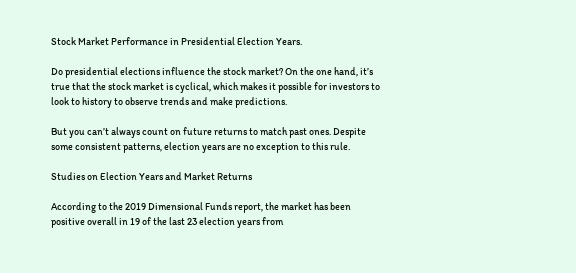Stock Market Performance in Presidential Election Years.

Do presidential elections influence the stock market? On the one hand, it’s true that the stock market is cyclical, which makes it possible for investors to look to history to observe trends and make predictions.

But you can’t always count on future returns to match past ones. Despite some consistent patterns, election years are no exception to this rule.

Studies on Election Years and Market Returns

According to the 2019 Dimensional Funds report, the market has been positive overall in 19 of the last 23 election years from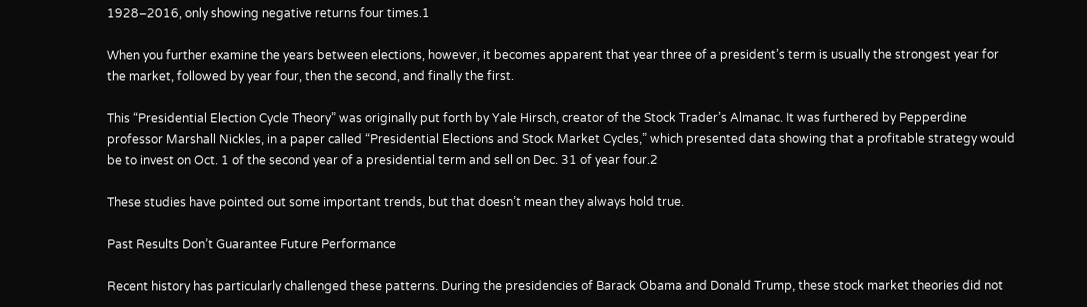1928–2016, only showing negative returns four times.1

When you further examine the years between elections, however, it becomes apparent that year three of a president’s term is usually the strongest year for the market, followed by year four, then the second, and finally the first.

This “Presidential Election Cycle Theory” was originally put forth by Yale Hirsch, creator of the Stock Trader’s Almanac. It was furthered by Pepperdine professor Marshall Nickles, in a paper called “Presidential Elections and Stock Market Cycles,” which presented data showing that a profitable strategy would be to invest on Oct. 1 of the second year of a presidential term and sell on Dec. 31 of year four.2

These studies have pointed out some important trends, but that doesn’t mean they always hold true.

Past Results Don’t Guarantee Future Performance

Recent history has particularly challenged these patterns. During the presidencies of Barack Obama and Donald Trump, these stock market theories did not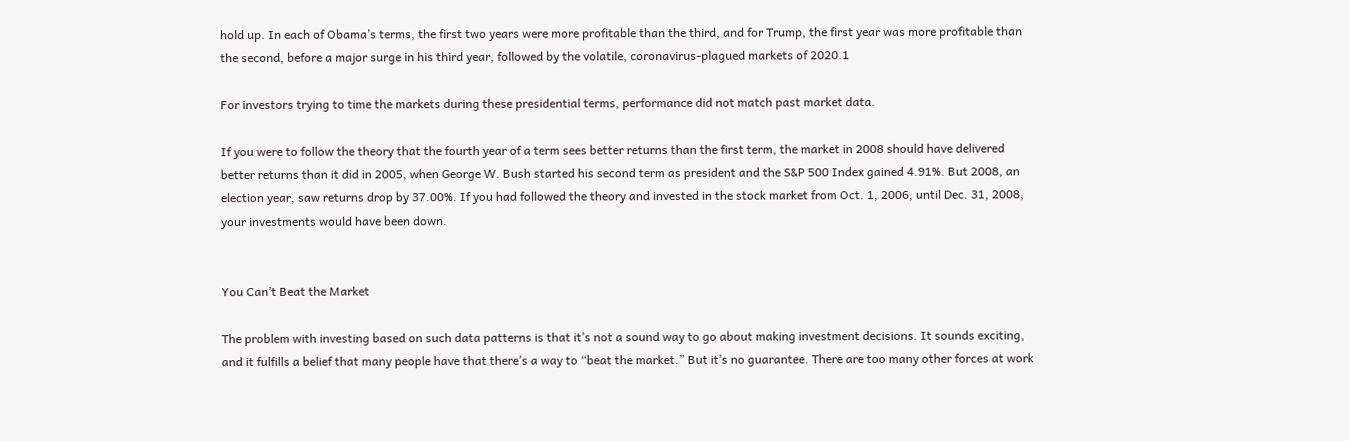hold up. In each of Obama’s terms, the first two years were more profitable than the third, and for Trump, the first year was more profitable than the second, before a major surge in his third year, followed by the volatile, coronavirus-plagued markets of 2020.1

For investors trying to time the markets during these presidential terms, performance did not match past market data.

If you were to follow the theory that the fourth year of a term sees better returns than the first term, the market in 2008 should have delivered better returns than it did in 2005, when George W. Bush started his second term as president and the S&P 500 Index gained 4.91%. But 2008, an election year, saw returns drop by 37.00%. If you had followed the theory and invested in the stock market from Oct. 1, 2006, until Dec. 31, 2008, your investments would have been down.


You Can’t Beat the Market

The problem with investing based on such data patterns is that it’s not a sound way to go about making investment decisions. It sounds exciting, and it fulfills a belief that many people have that there’s a way to “beat the market.” But it’s no guarantee. There are too many other forces at work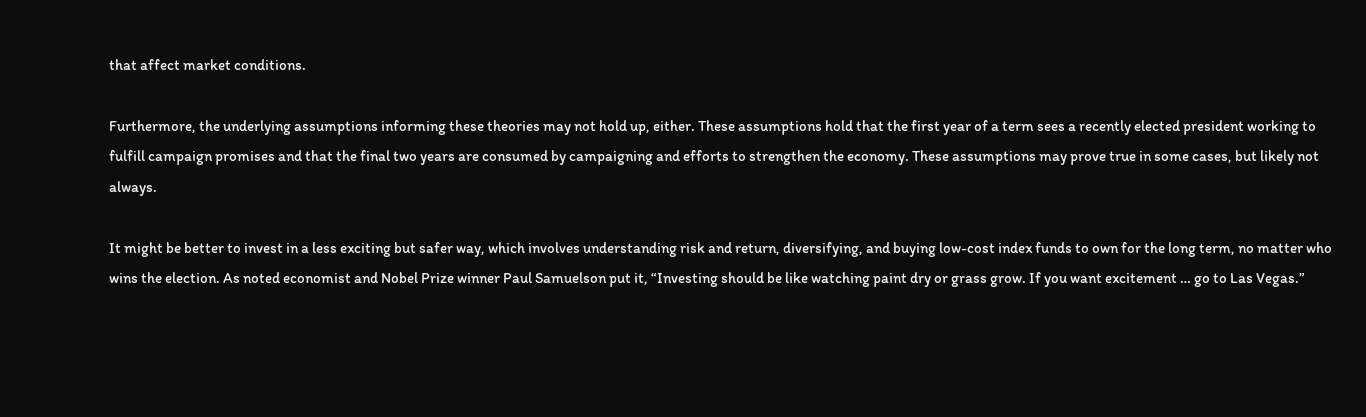that affect market conditions.

Furthermore, the underlying assumptions informing these theories may not hold up, either. These assumptions hold that the first year of a term sees a recently elected president working to fulfill campaign promises and that the final two years are consumed by campaigning and efforts to strengthen the economy. These assumptions may prove true in some cases, but likely not always.

It might be better to invest in a less exciting but safer way, which involves understanding risk and return, diversifying, and buying low-cost index funds to own for the long term, no matter who wins the election. As noted economist and Nobel Prize winner Paul Samuelson put it, “Investing should be like watching paint dry or grass grow. If you want excitement … go to Las Vegas.”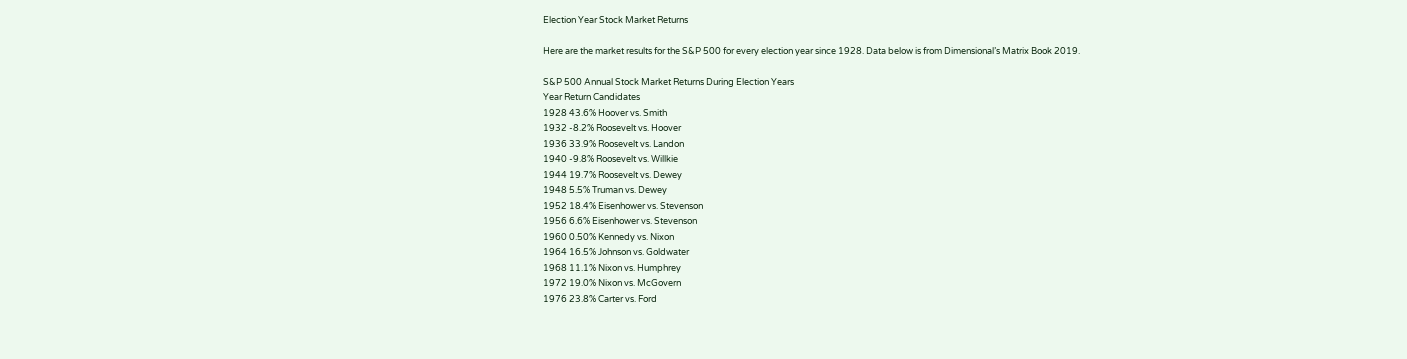Election Year Stock Market Returns

Here are the market results for the S&P 500 for every election year since 1928. Data below is from Dimensional’s Matrix Book 2019.

S&P 500 Annual Stock Market Returns During Election Years
Year Return Candidates
1928 43.6% Hoover vs. Smith
1932 -8.2% Roosevelt vs. Hoover
1936 33.9% Roosevelt vs. Landon
1940 -9.8% Roosevelt vs. Willkie
1944 19.7% Roosevelt vs. Dewey
1948 5.5% Truman vs. Dewey
1952 18.4% Eisenhower vs. Stevenson
1956 6.6% Eisenhower vs. Stevenson
1960 0.50% Kennedy vs. Nixon
1964 16.5% Johnson vs. Goldwater
1968 11.1% Nixon vs. Humphrey
1972 19.0% Nixon vs. McGovern
1976 23.8% Carter vs. Ford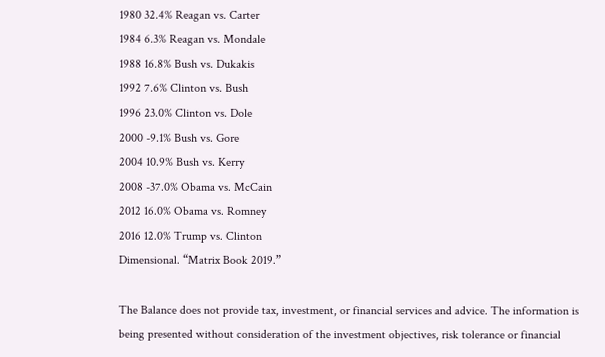1980 32.4% Reagan vs. Carter
1984 6.3% Reagan vs. Mondale
1988 16.8% Bush vs. Dukakis
1992 7.6% Clinton vs. Bush
1996 23.0% Clinton vs. Dole
2000 -9.1% Bush vs. Gore
2004 10.9% Bush vs. Kerry
2008 -37.0% Obama vs. McCain
2012 16.0% Obama vs. Romney
2016 12.0% Trump vs. Clinton
Dimensional. “Matrix Book 2019.”

The Balance does not provide tax, investment, or financial services and advice. The information is being presented without consideration of the investment objectives, risk tolerance or financial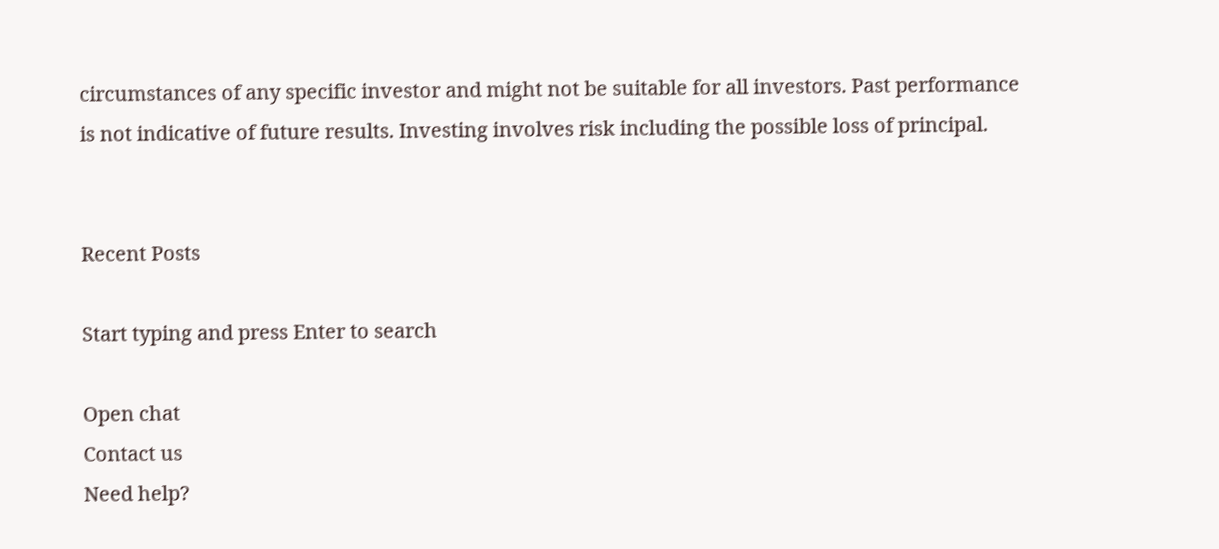circumstances of any specific investor and might not be suitable for all investors. Past performance is not indicative of future results. Investing involves risk including the possible loss of principal.


Recent Posts

Start typing and press Enter to search

Open chat
Contact us
Need help?